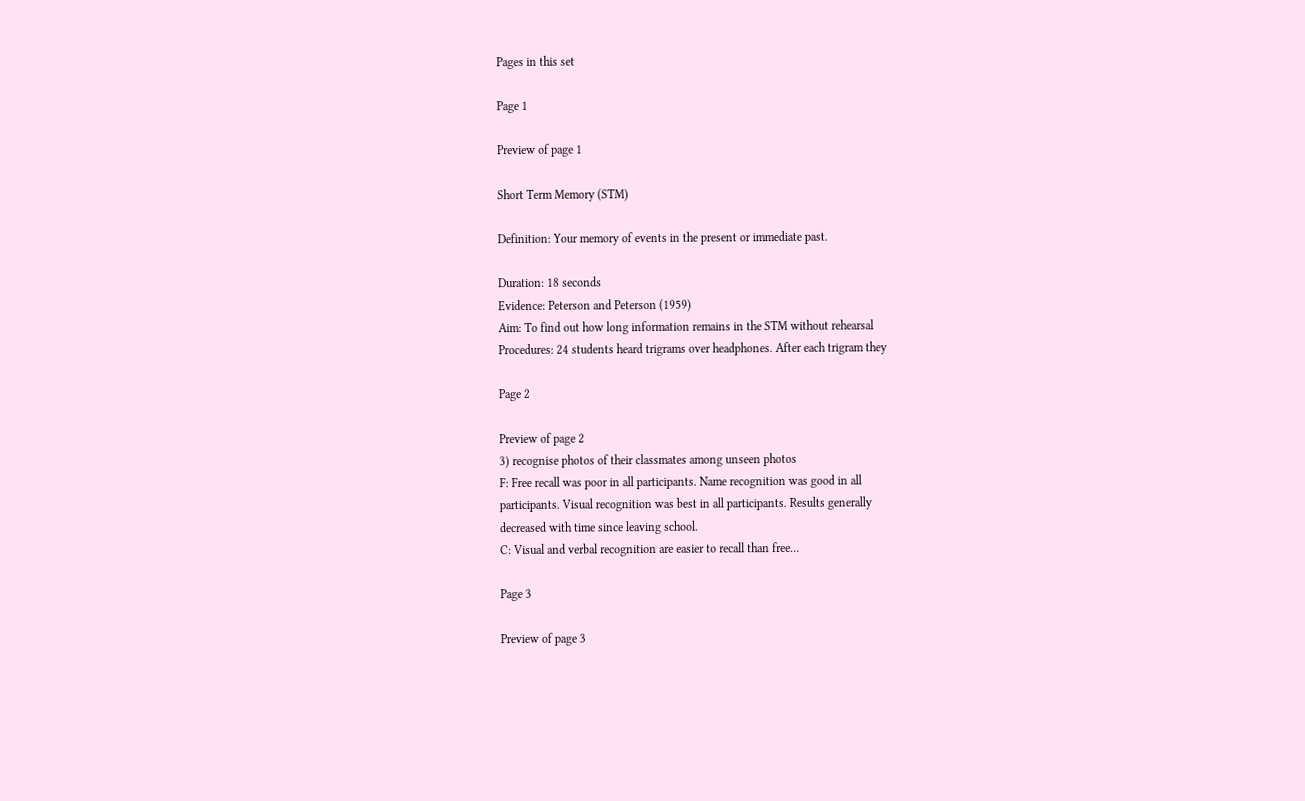Pages in this set

Page 1

Preview of page 1

Short Term Memory (STM)

Definition: Your memory of events in the present or immediate past.

Duration: 18 seconds
Evidence: Peterson and Peterson (1959)
Aim: To find out how long information remains in the STM without rehearsal
Procedures: 24 students heard trigrams over headphones. After each trigram they

Page 2

Preview of page 2
3) recognise photos of their classmates among unseen photos
F: Free recall was poor in all participants. Name recognition was good in all
participants. Visual recognition was best in all participants. Results generally
decreased with time since leaving school.
C: Visual and verbal recognition are easier to recall than free…

Page 3

Preview of page 3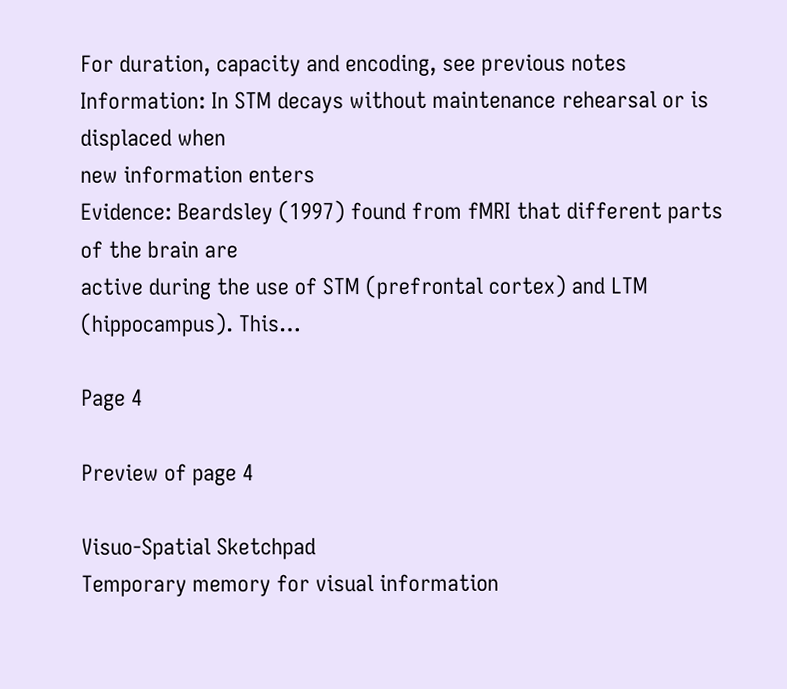For duration, capacity and encoding, see previous notes
Information: In STM decays without maintenance rehearsal or is displaced when
new information enters
Evidence: Beardsley (1997) found from fMRI that different parts of the brain are
active during the use of STM (prefrontal cortex) and LTM (hippocampus). This…

Page 4

Preview of page 4

Visuo-Spatial Sketchpad
Temporary memory for visual information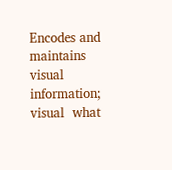Encodes and maintains visual information; visual  what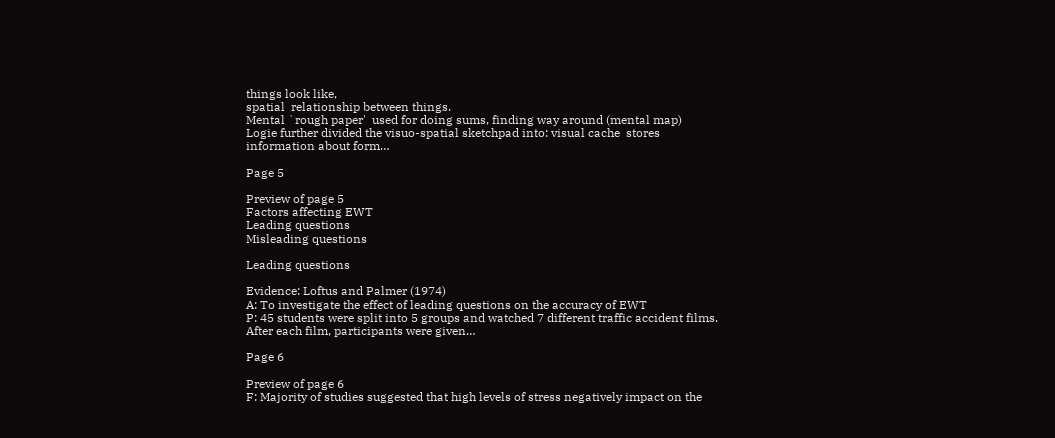things look like,
spatial  relationship between things.
Mental `rough paper'  used for doing sums, finding way around (mental map)
Logie further divided the visuo-spatial sketchpad into: visual cache  stores
information about form…

Page 5

Preview of page 5
Factors affecting EWT
Leading questions
Misleading questions

Leading questions

Evidence: Loftus and Palmer (1974)
A: To investigate the effect of leading questions on the accuracy of EWT
P: 45 students were split into 5 groups and watched 7 different traffic accident films.
After each film, participants were given…

Page 6

Preview of page 6
F: Majority of studies suggested that high levels of stress negatively impact on the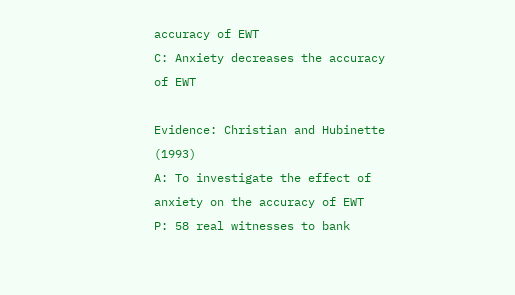accuracy of EWT
C: Anxiety decreases the accuracy of EWT

Evidence: Christian and Hubinette (1993)
A: To investigate the effect of anxiety on the accuracy of EWT
P: 58 real witnesses to bank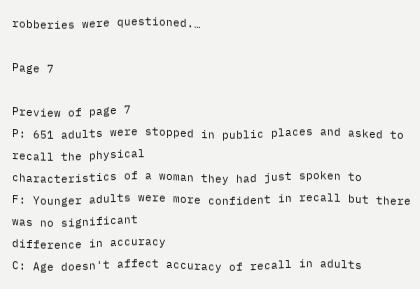robberies were questioned.…

Page 7

Preview of page 7
P: 651 adults were stopped in public places and asked to recall the physical
characteristics of a woman they had just spoken to
F: Younger adults were more confident in recall but there was no significant
difference in accuracy
C: Age doesn't affect accuracy of recall in adults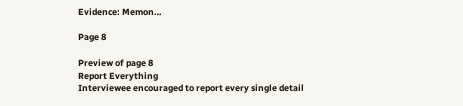Evidence: Memon…

Page 8

Preview of page 8
Report Everything
Interviewee encouraged to report every single detail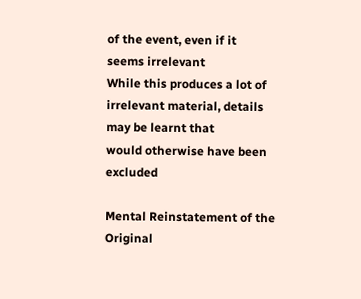of the event, even if it
seems irrelevant
While this produces a lot of irrelevant material, details may be learnt that
would otherwise have been excluded

Mental Reinstatement of the Original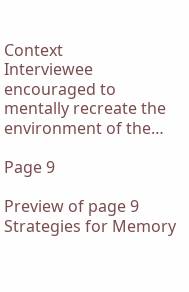Context
Interviewee encouraged to mentally recreate the environment of the…

Page 9

Preview of page 9
Strategies for Memory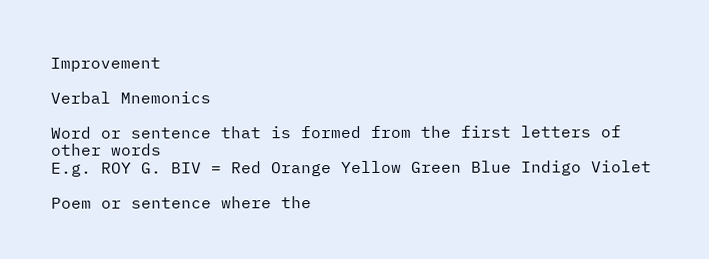Improvement

Verbal Mnemonics

Word or sentence that is formed from the first letters of other words
E.g. ROY G. BIV = Red Orange Yellow Green Blue Indigo Violet

Poem or sentence where the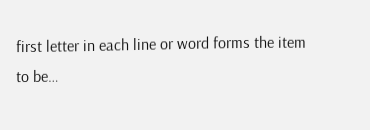first letter in each line or word forms the item
to be…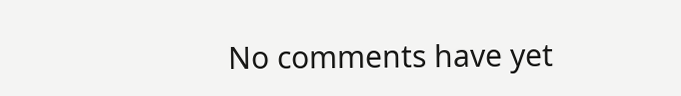No comments have yet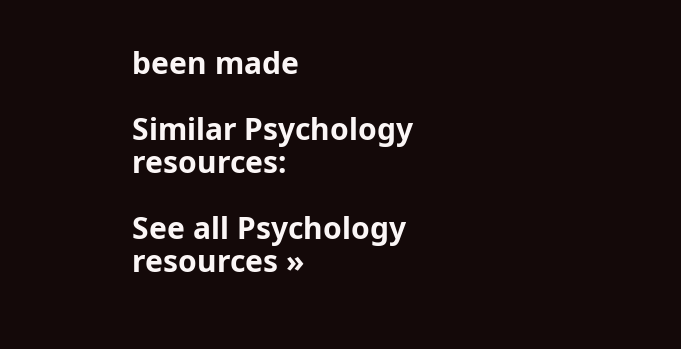been made

Similar Psychology resources:

See all Psychology resources »